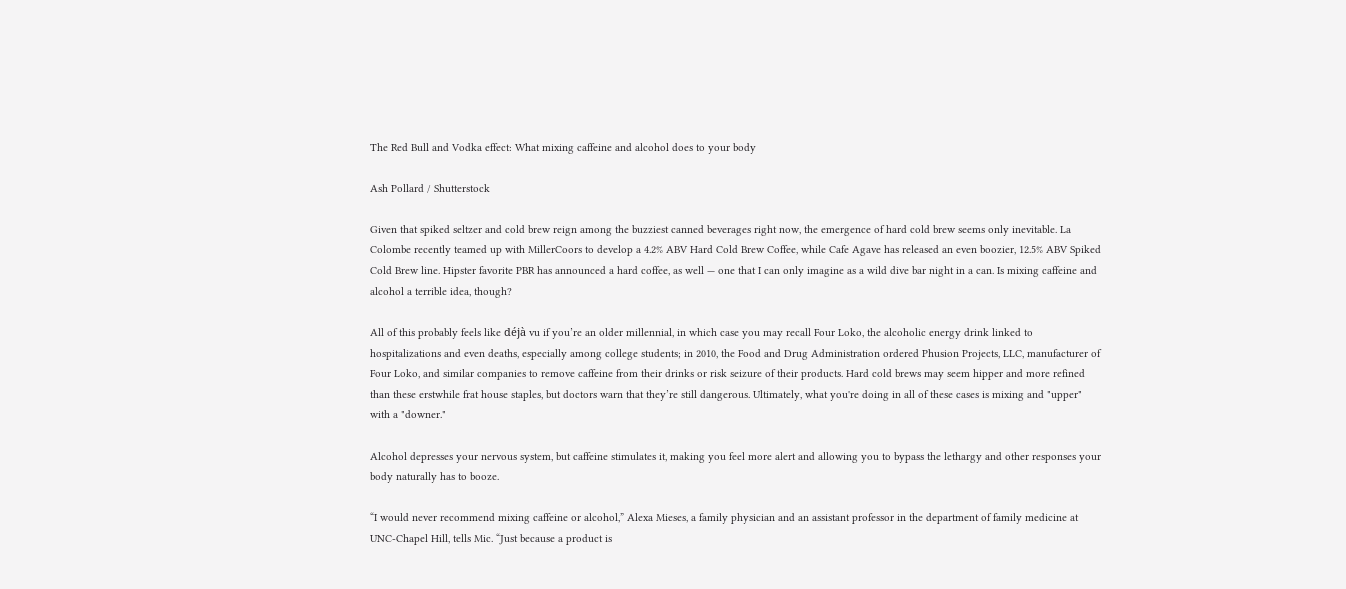The Red Bull and Vodka effect: What mixing caffeine and alcohol does to your body

Ash Pollard / Shutterstock

Given that spiked seltzer and cold brew reign among the buzziest canned beverages right now, the emergence of hard cold brew seems only inevitable. La Colombe recently teamed up with MillerCoors to develop a 4.2% ABV Hard Cold Brew Coffee, while Cafe Agave has released an even boozier, 12.5% ABV Spiked Cold Brew line. Hipster favorite PBR has announced a hard coffee, as well — one that I can only imagine as a wild dive bar night in a can. Is mixing caffeine and alcohol a terrible idea, though?

All of this probably feels like déjà vu if you’re an older millennial, in which case you may recall Four Loko, the alcoholic energy drink linked to hospitalizations and even deaths, especially among college students; in 2010, the Food and Drug Administration ordered Phusion Projects, LLC, manufacturer of Four Loko, and similar companies to remove caffeine from their drinks or risk seizure of their products. Hard cold brews may seem hipper and more refined than these erstwhile frat house staples, but doctors warn that they’re still dangerous. Ultimately, what you're doing in all of these cases is mixing and "upper" with a "downer."

Alcohol depresses your nervous system, but caffeine stimulates it, making you feel more alert and allowing you to bypass the lethargy and other responses your body naturally has to booze.

“I would never recommend mixing caffeine or alcohol,” Alexa Mieses, a family physician and an assistant professor in the department of family medicine at UNC-Chapel Hill, tells Mic. “Just because a product is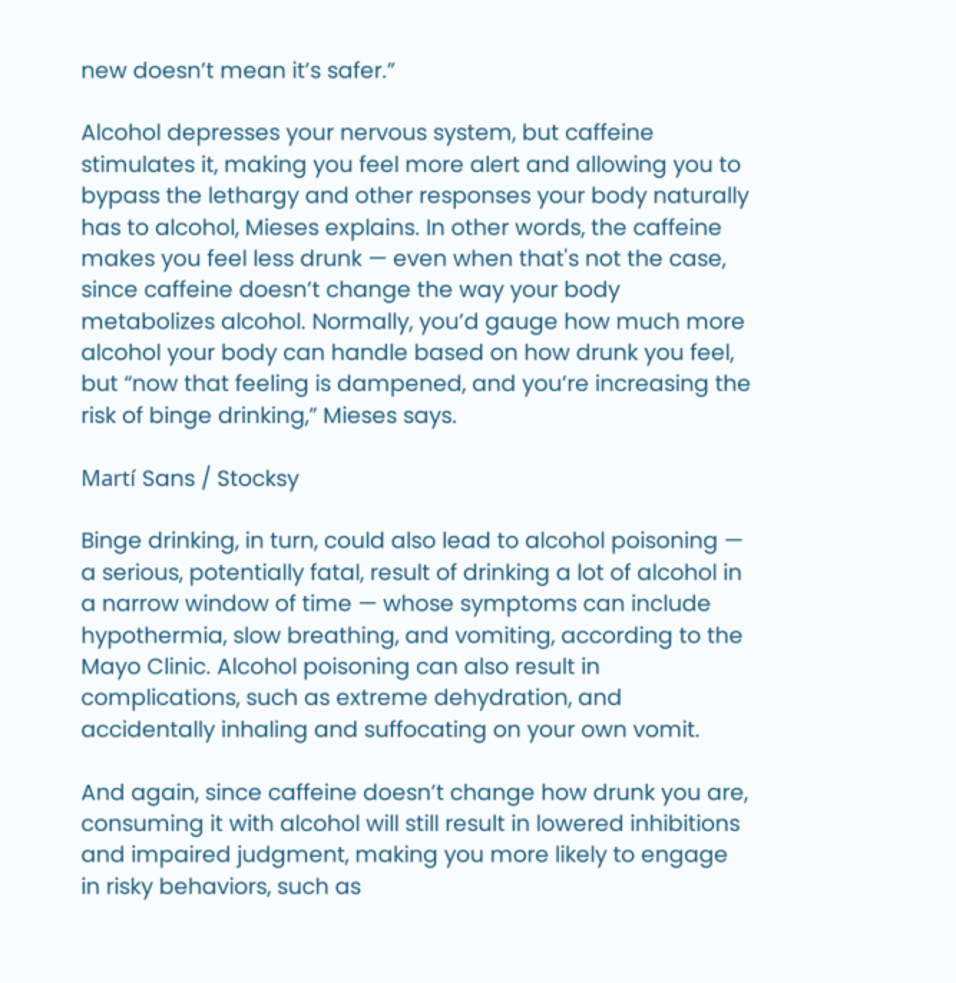new doesn’t mean it’s safer.”

Alcohol depresses your nervous system, but caffeine stimulates it, making you feel more alert and allowing you to bypass the lethargy and other responses your body naturally has to alcohol, Mieses explains. In other words, the caffeine makes you feel less drunk — even when that's not the case, since caffeine doesn’t change the way your body metabolizes alcohol. Normally, you’d gauge how much more alcohol your body can handle based on how drunk you feel, but “now that feeling is dampened, and you’re increasing the risk of binge drinking,” Mieses says.

Martí Sans / Stocksy

Binge drinking, in turn, could also lead to alcohol poisoning — a serious, potentially fatal, result of drinking a lot of alcohol in a narrow window of time — whose symptoms can include hypothermia, slow breathing, and vomiting, according to the Mayo Clinic. Alcohol poisoning can also result in complications, such as extreme dehydration, and accidentally inhaling and suffocating on your own vomit.

And again, since caffeine doesn’t change how drunk you are, consuming it with alcohol will still result in lowered inhibitions and impaired judgment, making you more likely to engage in risky behaviors, such as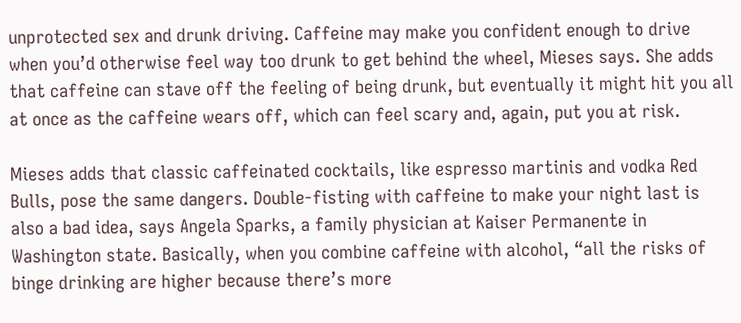unprotected sex and drunk driving. Caffeine may make you confident enough to drive when you’d otherwise feel way too drunk to get behind the wheel, Mieses says. She adds that caffeine can stave off the feeling of being drunk, but eventually it might hit you all at once as the caffeine wears off, which can feel scary and, again, put you at risk.

Mieses adds that classic caffeinated cocktails, like espresso martinis and vodka Red Bulls, pose the same dangers. Double-fisting with caffeine to make your night last is also a bad idea, says Angela Sparks, a family physician at Kaiser Permanente in Washington state. Basically, when you combine caffeine with alcohol, “all the risks of binge drinking are higher because there’s more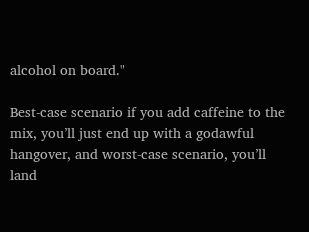alcohol on board."

Best-case scenario if you add caffeine to the mix, you’ll just end up with a godawful hangover, and worst-case scenario, you’ll land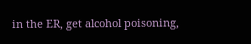in the ER, get alcohol poisoning,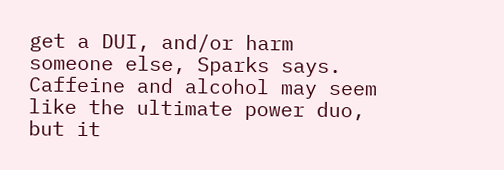get a DUI, and/or harm someone else, Sparks says. Caffeine and alcohol may seem like the ultimate power duo, but it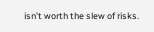isn’t worth the slew of risks.